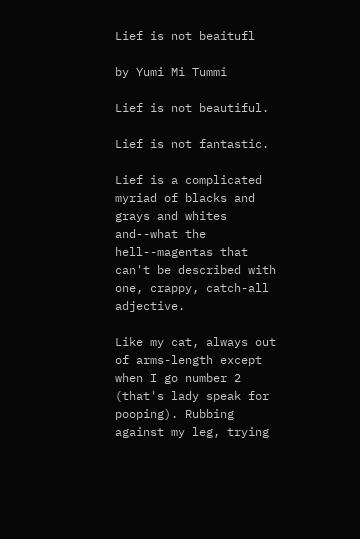Lief is not beaitufl

by Yumi Mi Tummi

Lief is not beautiful.

Lief is not fantastic.

Lief is a complicated myriad of blacks and grays and whites and--what the hell--magentas that can't be described with one, crappy, catch-all adjective.

Like my cat, always out of arms-length except when I go number 2 (that's lady speak for pooping). Rubbing against my leg, trying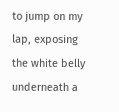to jump on my lap, exposing the white belly underneath a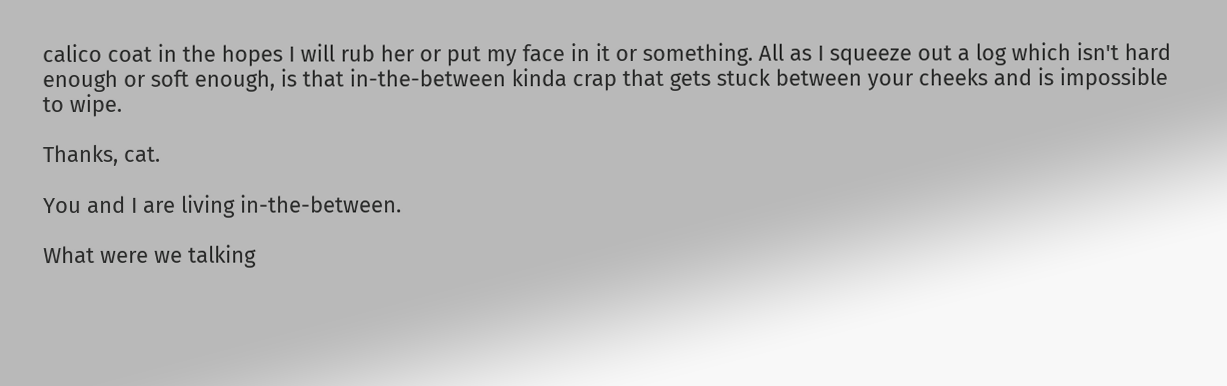calico coat in the hopes I will rub her or put my face in it or something. All as I squeeze out a log which isn't hard enough or soft enough, is that in-the-between kinda crap that gets stuck between your cheeks and is impossible to wipe.

Thanks, cat.

You and I are living in-the-between.

What were we talking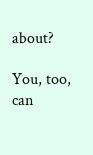about?

You, too, can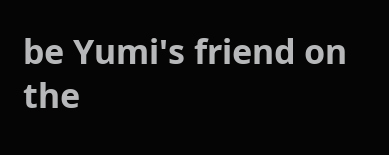be Yumi's friend on the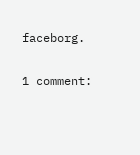faceborg.

1 comment: